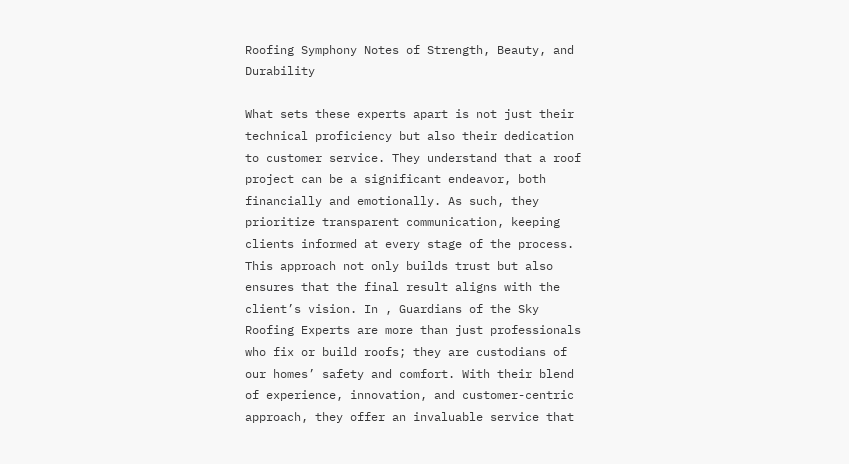Roofing Symphony Notes of Strength, Beauty, and Durability

What sets these experts apart is not just their technical proficiency but also their dedication to customer service. They understand that a roof project can be a significant endeavor, both financially and emotionally. As such, they prioritize transparent communication, keeping clients informed at every stage of the process. This approach not only builds trust but also ensures that the final result aligns with the client’s vision. In , Guardians of the Sky Roofing Experts are more than just professionals who fix or build roofs; they are custodians of our homes’ safety and comfort. With their blend of experience, innovation, and customer-centric approach, they offer an invaluable service that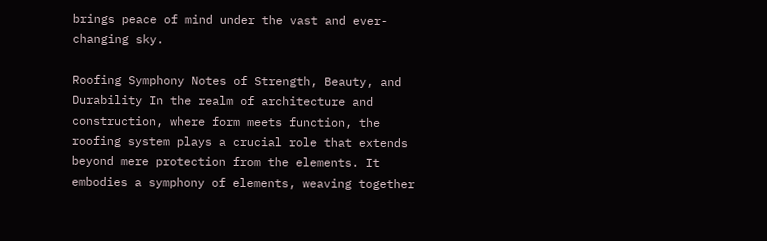brings peace of mind under the vast and ever-changing sky.

Roofing Symphony Notes of Strength, Beauty, and Durability In the realm of architecture and construction, where form meets function, the roofing system plays a crucial role that extends beyond mere protection from the elements. It embodies a symphony of elements, weaving together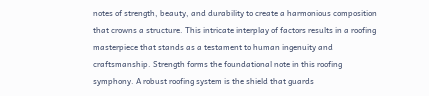notes of strength, beauty, and durability to create a harmonious composition that crowns a structure. This intricate interplay of factors results in a roofing masterpiece that stands as a testament to human ingenuity and craftsmanship. Strength forms the foundational note in this roofing symphony. A robust roofing system is the shield that guards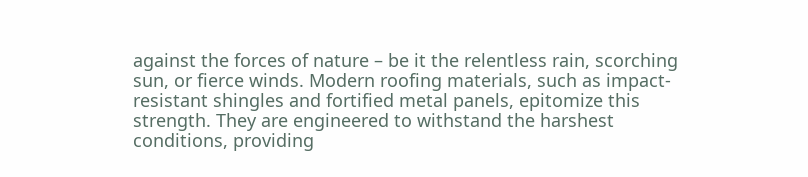against the forces of nature – be it the relentless rain, scorching sun, or fierce winds. Modern roofing materials, such as impact-resistant shingles and fortified metal panels, epitomize this strength. They are engineered to withstand the harshest conditions, providing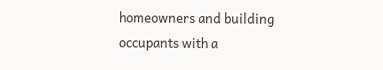homeowners and building occupants with a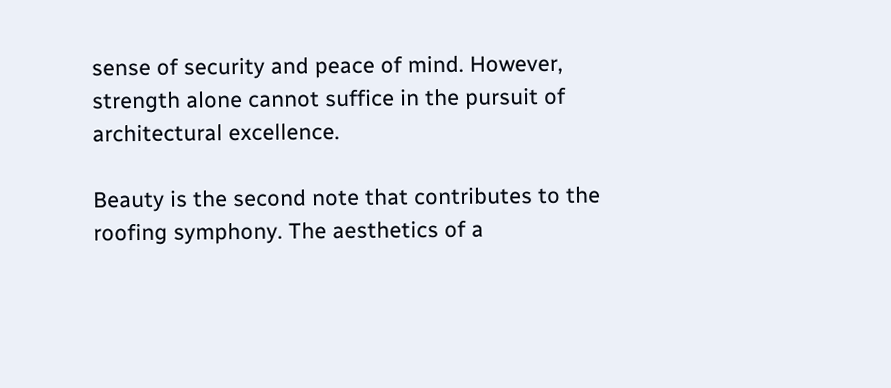sense of security and peace of mind. However, strength alone cannot suffice in the pursuit of architectural excellence.

Beauty is the second note that contributes to the roofing symphony. The aesthetics of a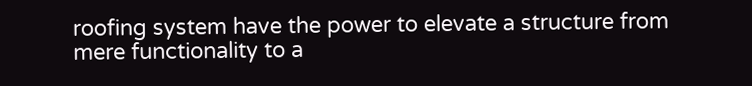roofing system have the power to elevate a structure from mere functionality to a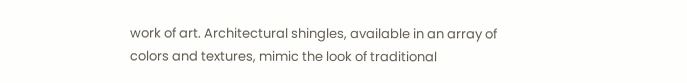work of art. Architectural shingles, available in an array of colors and textures, mimic the look of traditional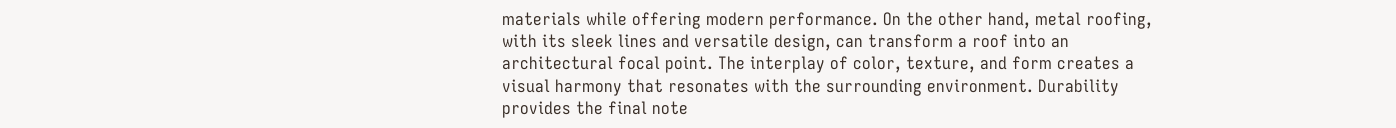materials while offering modern performance. On the other hand, metal roofing, with its sleek lines and versatile design, can transform a roof into an architectural focal point. The interplay of color, texture, and form creates a visual harmony that resonates with the surrounding environment. Durability provides the final note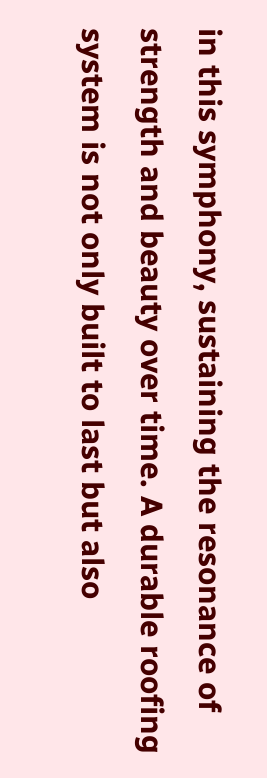in this symphony, sustaining the resonance of strength and beauty over time. A durable roofing system is not only built to last but also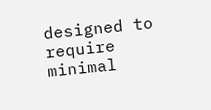designed to require minimal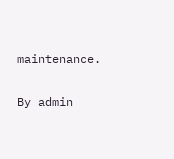maintenance.

By admin